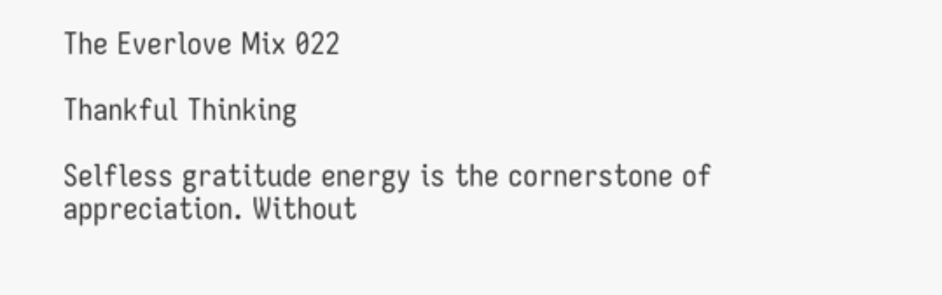The Everlove Mix 022

Thankful Thinking

Selfless gratitude energy is the cornerstone of appreciation. Without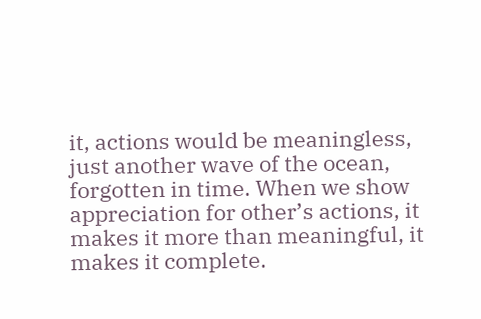it, actions would be meaningless, just another wave of the ocean, forgotten in time. When we show appreciation for other’s actions, it makes it more than meaningful, it makes it complete.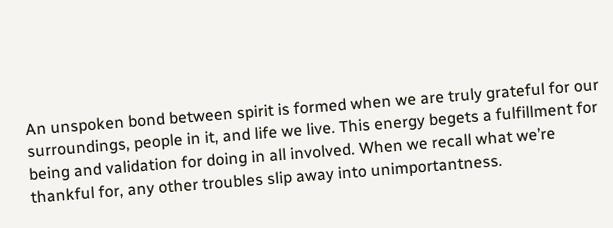An unspoken bond between spirit is formed when we are truly grateful for our surroundings, people in it, and life we live. This energy begets a fulfillment for being and validation for doing in all involved. When we recall what we’re thankful for, any other troubles slip away into unimportantness.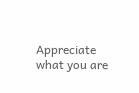Appreciate what you are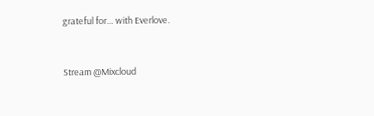grateful for… with Everlove.


Stream @Mixcloud